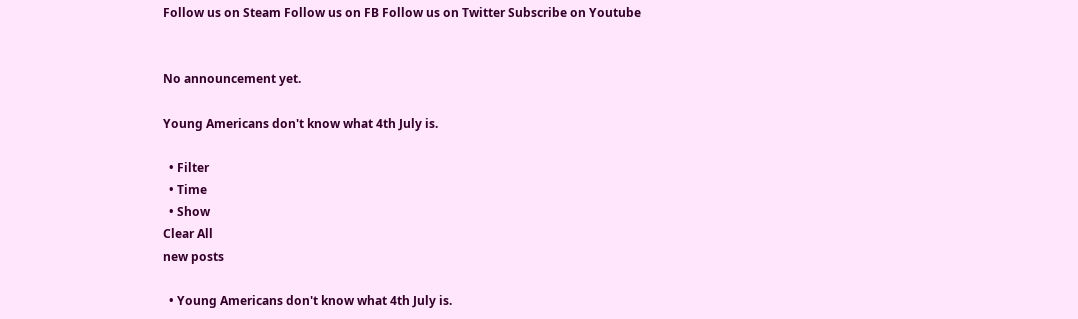Follow us on Steam Follow us on FB Follow us on Twitter Subscribe on Youtube


No announcement yet.

Young Americans don't know what 4th July is.

  • Filter
  • Time
  • Show
Clear All
new posts

  • Young Americans don't know what 4th July is.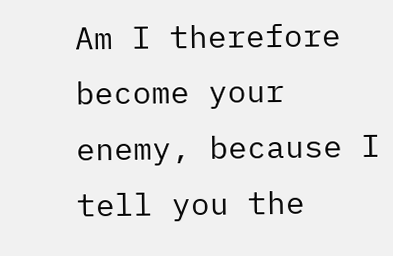Am I therefore become your enemy, because I tell you the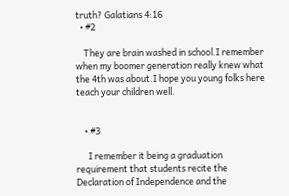truth? Galatians 4:16
  • #2

    They are brain washed in school.I remember when my boomer generation really knew what the 4th was about.I hope you young folks here teach your children well.


    • #3

      I remember it being a graduation requirement that students recite the Declaration of Independence and the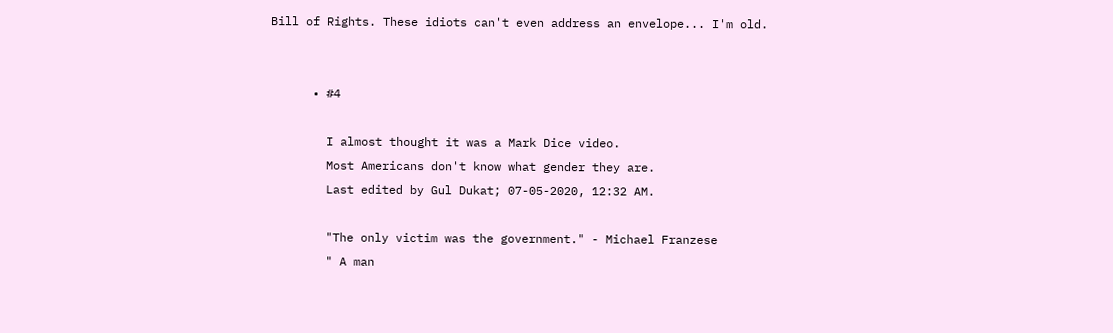Bill of Rights. These idiots can't even address an envelope... I'm old.


      • #4

        I almost thought it was a Mark Dice video.
        Most Americans don't know what gender they are.
        Last edited by Gul Dukat; 07-05-2020, 12:32 AM.

        "The only victim was the government." - Michael Franzese
        " A man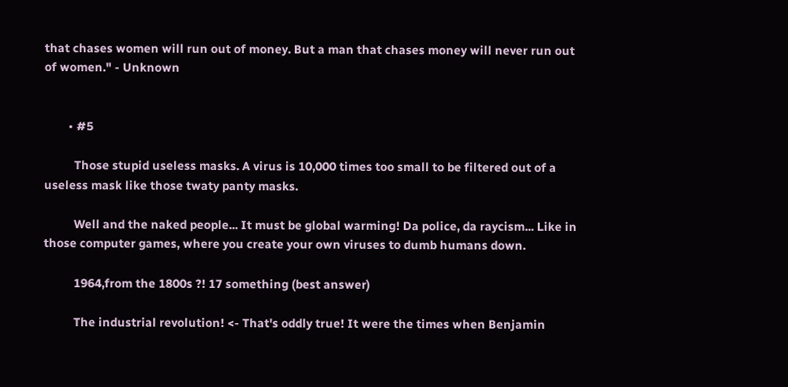that chases women will run out of money. But a man that chases money will never run out of women." - Unknown


        • #5

          Those stupid useless masks. A virus is 10,000 times too small to be filtered out of a useless mask like those twaty panty masks.

          Well and the naked people... It must be global warming! Da police, da raycism... Like in those computer games, where you create your own viruses to dumb humans down.

          1964,from the 1800s ?! 17 something (best answer)

          The industrial revolution! <- That's oddly true! It were the times when Benjamin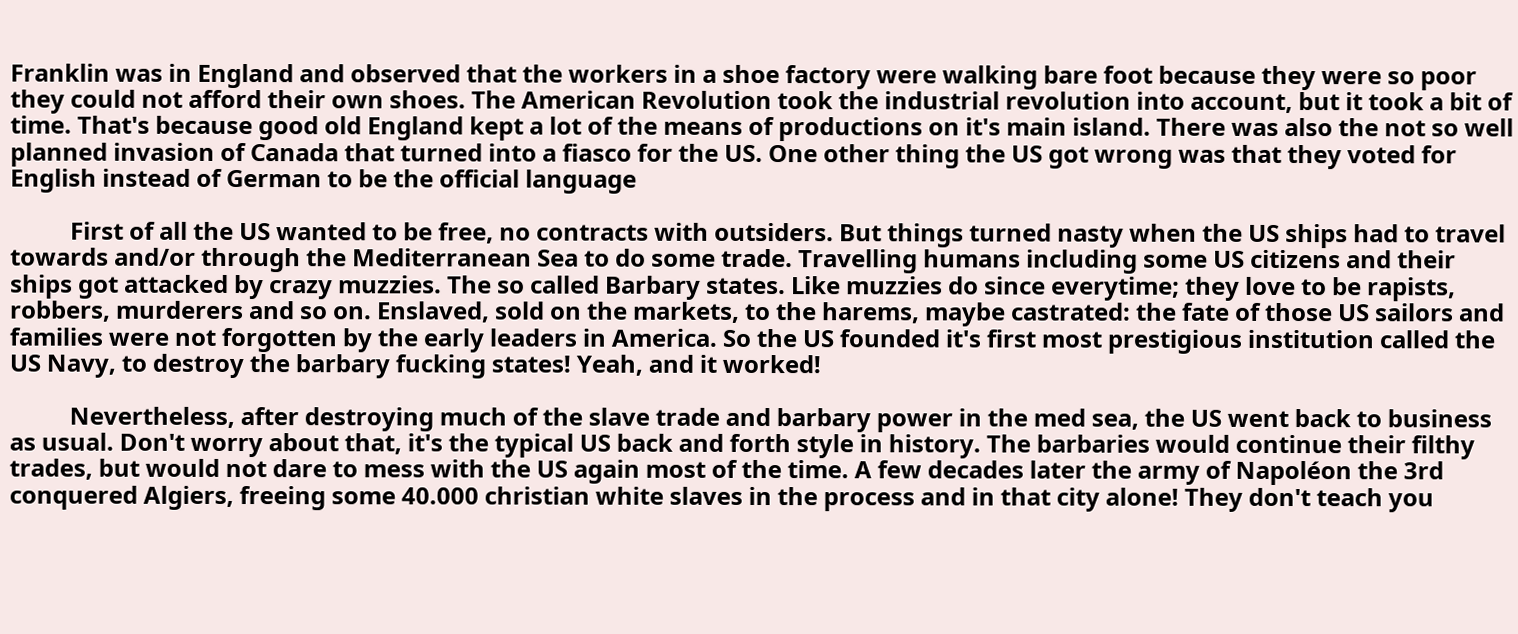Franklin was in England and observed that the workers in a shoe factory were walking bare foot because they were so poor they could not afford their own shoes. The American Revolution took the industrial revolution into account, but it took a bit of time. That's because good old England kept a lot of the means of productions on it's main island. There was also the not so well planned invasion of Canada that turned into a fiasco for the US. One other thing the US got wrong was that they voted for English instead of German to be the official language

          First of all the US wanted to be free, no contracts with outsiders. But things turned nasty when the US ships had to travel towards and/or through the Mediterranean Sea to do some trade. Travelling humans including some US citizens and their ships got attacked by crazy muzzies. The so called Barbary states. Like muzzies do since everytime; they love to be rapists, robbers, murderers and so on. Enslaved, sold on the markets, to the harems, maybe castrated: the fate of those US sailors and families were not forgotten by the early leaders in America. So the US founded it's first most prestigious institution called the US Navy, to destroy the barbary fucking states! Yeah, and it worked!

          Nevertheless, after destroying much of the slave trade and barbary power in the med sea, the US went back to business as usual. Don't worry about that, it's the typical US back and forth style in history. The barbaries would continue their filthy trades, but would not dare to mess with the US again most of the time. A few decades later the army of Napoléon the 3rd conquered Algiers, freeing some 40.000 christian white slaves in the process and in that city alone! They don't teach you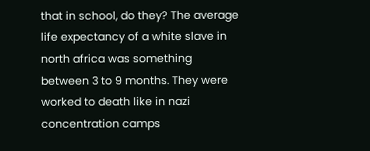that in school, do they? The average life expectancy of a white slave in north africa was something between 3 to 9 months. They were worked to death like in nazi concentration camps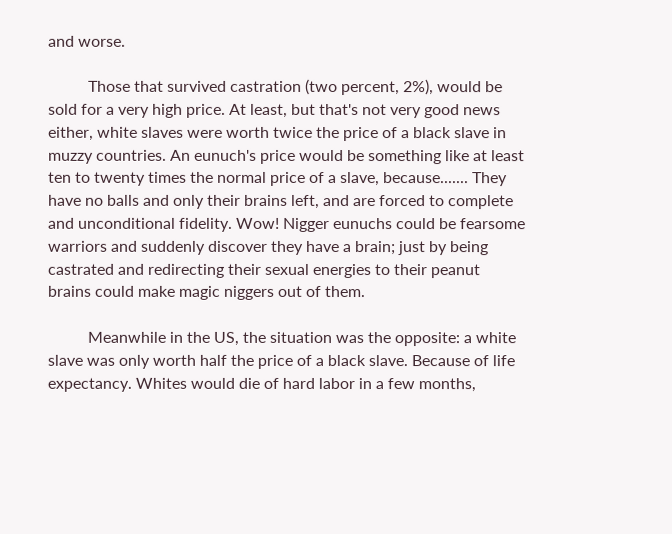and worse.

          Those that survived castration (two percent, 2%), would be sold for a very high price. At least, but that's not very good news either, white slaves were worth twice the price of a black slave in muzzy countries. An eunuch's price would be something like at least ten to twenty times the normal price of a slave, because....... They have no balls and only their brains left, and are forced to complete and unconditional fidelity. Wow! Nigger eunuchs could be fearsome warriors and suddenly discover they have a brain; just by being castrated and redirecting their sexual energies to their peanut brains could make magic niggers out of them.

          Meanwhile in the US, the situation was the opposite: a white slave was only worth half the price of a black slave. Because of life expectancy. Whites would die of hard labor in a few months,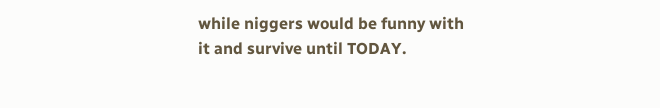while niggers would be funny with it and survive until TODAY.